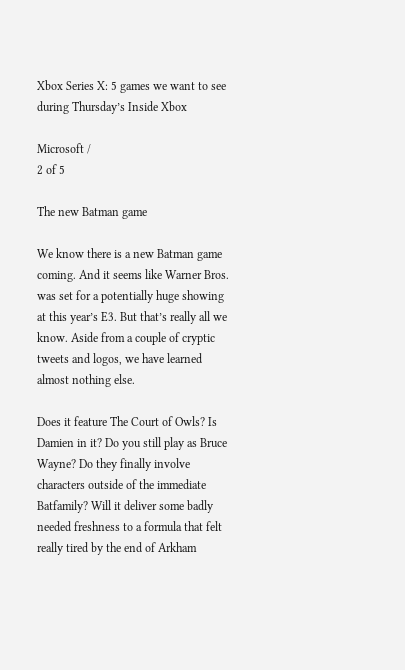Xbox Series X: 5 games we want to see during Thursday’s Inside Xbox

Microsoft /
2 of 5

The new Batman game

We know there is a new Batman game coming. And it seems like Warner Bros. was set for a potentially huge showing at this year’s E3. But that’s really all we know. Aside from a couple of cryptic tweets and logos, we have learned almost nothing else.

Does it feature The Court of Owls? Is Damien in it? Do you still play as Bruce Wayne? Do they finally involve characters outside of the immediate Batfamily? Will it deliver some badly needed freshness to a formula that felt really tired by the end of Arkham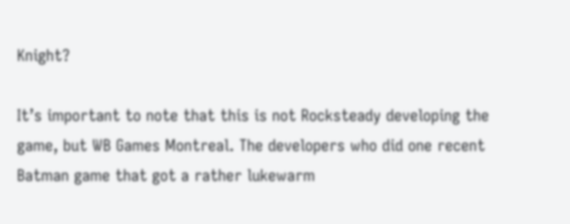Knight?

It’s important to note that this is not Rocksteady developing the game, but WB Games Montreal. The developers who did one recent Batman game that got a rather lukewarm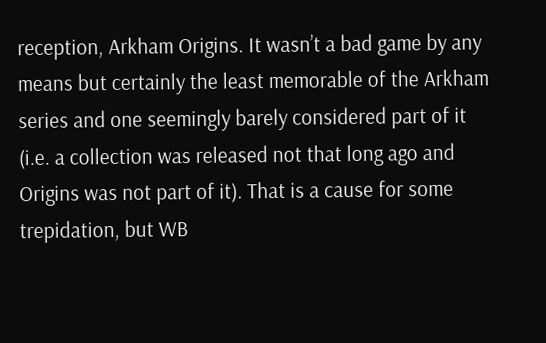reception, Arkham Origins. It wasn’t a bad game by any means but certainly the least memorable of the Arkham series and one seemingly barely considered part of it (i.e. a collection was released not that long ago and Origins was not part of it). That is a cause for some trepidation, but WB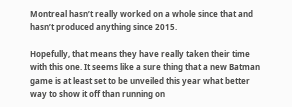Montreal hasn’t really worked on a whole since that and hasn’t produced anything since 2015.

Hopefully, that means they have really taken their time with this one. It seems like a sure thing that a new Batman game is at least set to be unveiled this year what better way to show it off than running on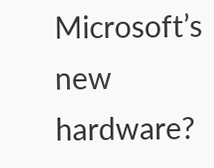Microsoft’s new hardware?